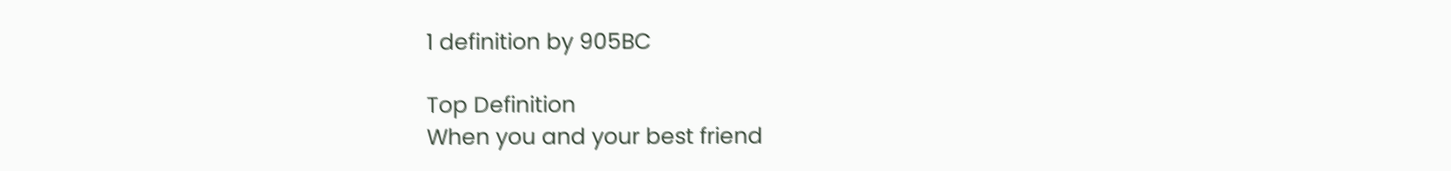1 definition by 905BC

Top Definition
When you and your best friend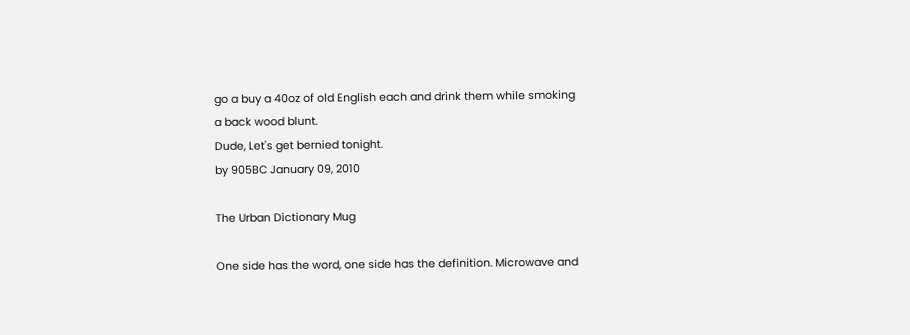go a buy a 40oz of old English each and drink them while smoking a back wood blunt.
Dude, Let's get bernied tonight.
by 905BC January 09, 2010

The Urban Dictionary Mug

One side has the word, one side has the definition. Microwave and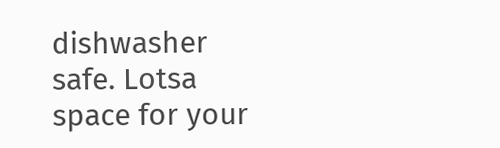dishwasher safe. Lotsa space for your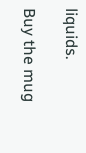liquids.

Buy the mug